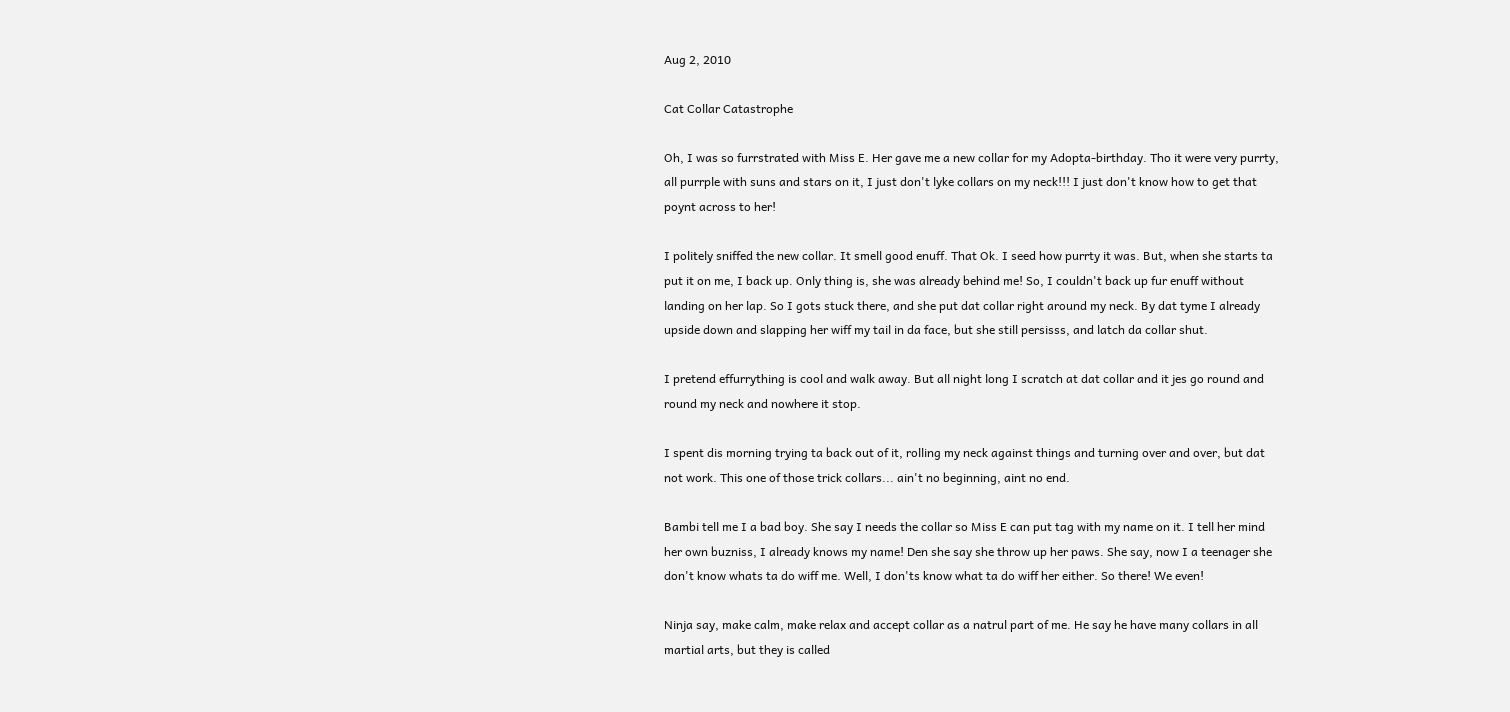Aug 2, 2010

Cat Collar Catastrophe

Oh, I was so furrstrated with Miss E. Her gave me a new collar for my Adopta-birthday. Tho it were very purrty, all purrple with suns and stars on it, I just don't lyke collars on my neck!!! I just don't know how to get that poynt across to her!

I politely sniffed the new collar. It smell good enuff. That Ok. I seed how purrty it was. But, when she starts ta put it on me, I back up. Only thing is, she was already behind me! So, I couldn't back up fur enuff without landing on her lap. So I gots stuck there, and she put dat collar right around my neck. By dat tyme I already upside down and slapping her wiff my tail in da face, but she still persisss, and latch da collar shut.

I pretend effurrything is cool and walk away. But all night long I scratch at dat collar and it jes go round and round my neck and nowhere it stop.

I spent dis morning trying ta back out of it, rolling my neck against things and turning over and over, but dat not work. This one of those trick collars... ain't no beginning, aint no end.

Bambi tell me I a bad boy. She say I needs the collar so Miss E can put tag with my name on it. I tell her mind her own buzniss, I already knows my name! Den she say she throw up her paws. She say, now I a teenager she don't know whats ta do wiff me. Well, I don'ts know what ta do wiff her either. So there! We even!

Ninja say, make calm, make relax and accept collar as a natrul part of me. He say he have many collars in all martial arts, but they is called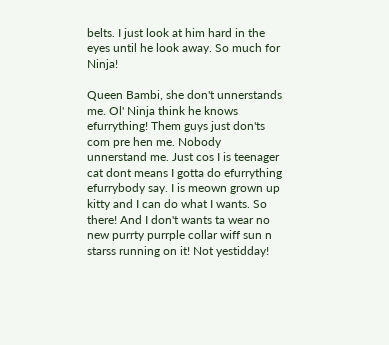belts. I just look at him hard in the eyes until he look away. So much for Ninja!

Queen Bambi, she don't unnerstands me. Ol' Ninja think he knows efurrything! Them guys just don'ts com pre hen me. Nobody unnerstand me. Just cos I is teenager cat dont means I gotta do efurrything efurrybody say. I is meown grown up kitty and I can do what I wants. So there! And I don't wants ta wear no new purrty purrple collar wiff sun n starss running on it! Not yestidday!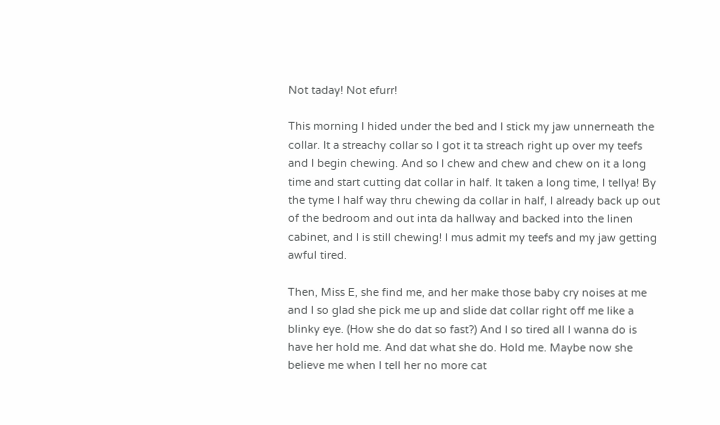Not taday! Not efurr!

This morning I hided under the bed and I stick my jaw unnerneath the collar. It a streachy collar so I got it ta streach right up over my teefs and I begin chewing. And so I chew and chew and chew on it a long time and start cutting dat collar in half. It taken a long time, I tellya! By the tyme I half way thru chewing da collar in half, I already back up out of the bedroom and out inta da hallway and backed into the linen cabinet, and I is still chewing! I mus admit my teefs and my jaw getting awful tired.

Then, Miss E, she find me, and her make those baby cry noises at me and I so glad she pick me up and slide dat collar right off me like a blinky eye. (How she do dat so fast?) And I so tired all I wanna do is have her hold me. And dat what she do. Hold me. Maybe now she believe me when I tell her no more cat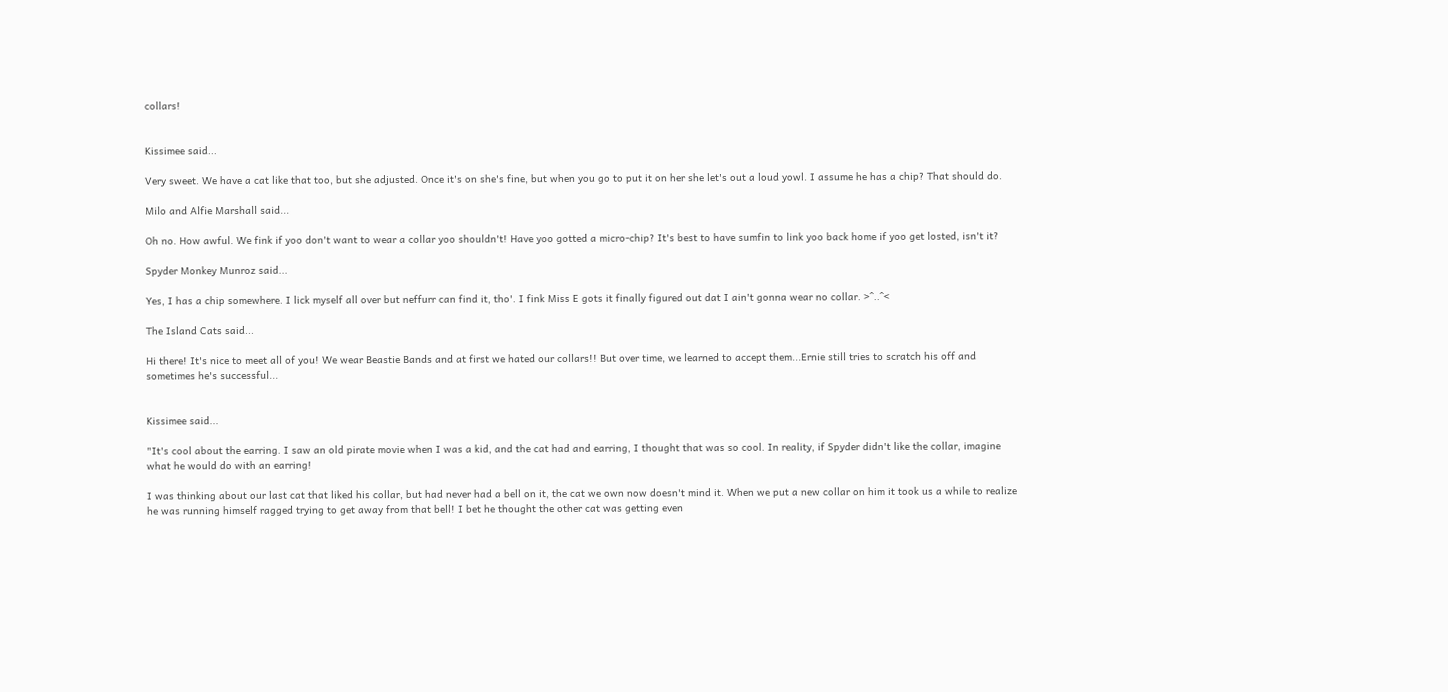collars!


Kissimee said...

Very sweet. We have a cat like that too, but she adjusted. Once it's on she's fine, but when you go to put it on her she let's out a loud yowl. I assume he has a chip? That should do.

Milo and Alfie Marshall said...

Oh no. How awful. We fink if yoo don't want to wear a collar yoo shouldn't! Have yoo gotted a micro-chip? It's best to have sumfin to link yoo back home if yoo get losted, isn't it?

Spyder Monkey Munroz said...

Yes, I has a chip somewhere. I lick myself all over but neffurr can find it, tho'. I fink Miss E gots it finally figured out dat I ain't gonna wear no collar. >^..^<

The Island Cats said...

Hi there! It's nice to meet all of you! We wear Beastie Bands and at first we hated our collars!! But over time, we learned to accept them...Ernie still tries to scratch his off and sometimes he's successful...


Kissimee said...

"It's cool about the earring. I saw an old pirate movie when I was a kid, and the cat had and earring, I thought that was so cool. In reality, if Spyder didn't like the collar, imagine what he would do with an earring!

I was thinking about our last cat that liked his collar, but had never had a bell on it, the cat we own now doesn't mind it. When we put a new collar on him it took us a while to realize he was running himself ragged trying to get away from that bell! I bet he thought the other cat was getting even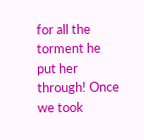for all the torment he put her through! Once we took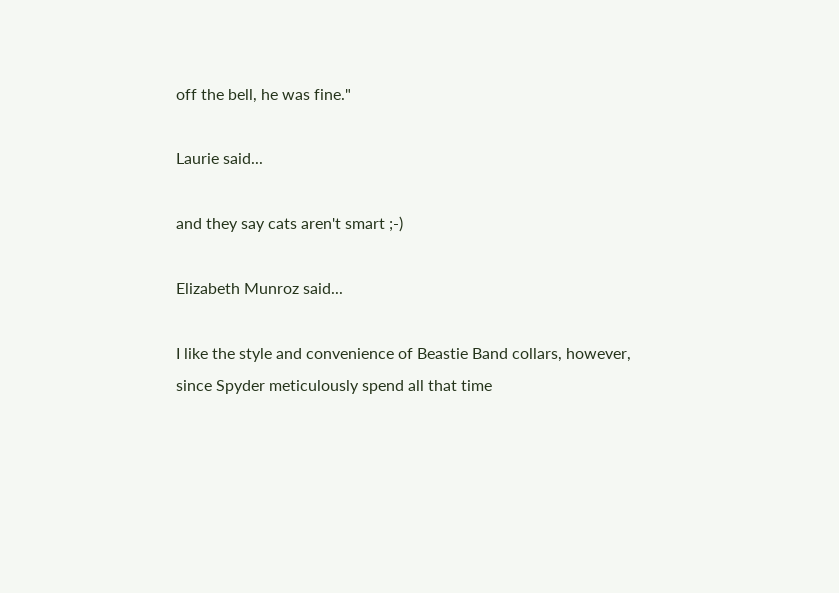off the bell, he was fine."

Laurie said...

and they say cats aren't smart ;-)

Elizabeth Munroz said...

I like the style and convenience of Beastie Band collars, however, since Spyder meticulously spend all that time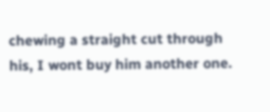chewing a straight cut through his, I wont buy him another one.